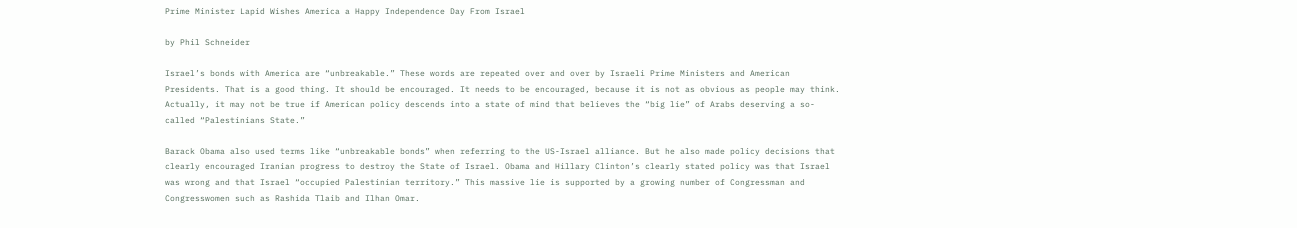Prime Minister Lapid Wishes America a Happy Independence Day From Israel

by Phil Schneider

Israel’s bonds with America are “unbreakable.” These words are repeated over and over by Israeli Prime Ministers and American Presidents. That is a good thing. It should be encouraged. It needs to be encouraged, because it is not as obvious as people may think. Actually, it may not be true if American policy descends into a state of mind that believes the “big lie” of Arabs deserving a so-called “Palestinians State.”

Barack Obama also used terms like “unbreakable bonds” when referring to the US-Israel alliance. But he also made policy decisions that clearly encouraged Iranian progress to destroy the State of Israel. Obama and Hillary Clinton’s clearly stated policy was that Israel was wrong and that Israel “occupied Palestinian territory.” This massive lie is supported by a growing number of Congressman and Congresswomen such as Rashida Tlaib and Ilhan Omar.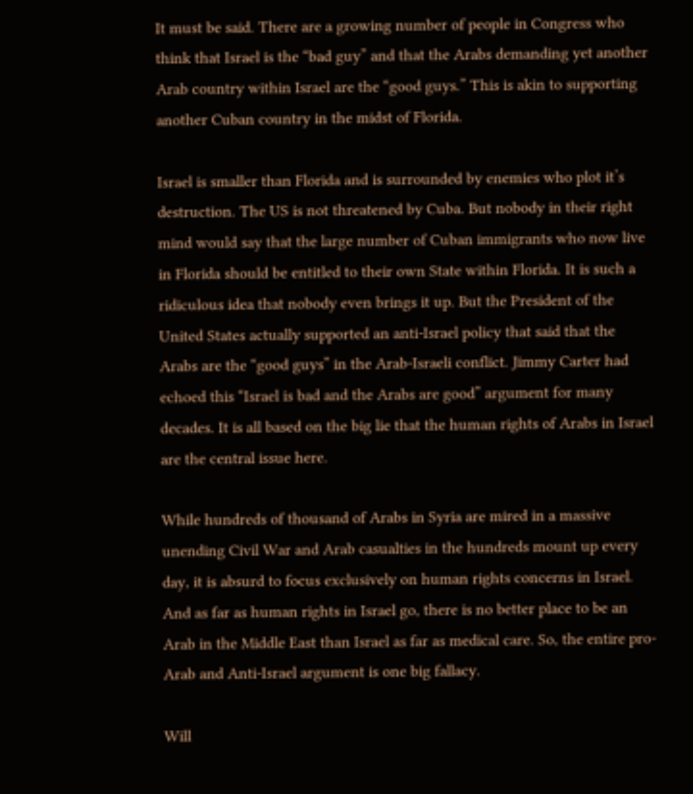It must be said. There are a growing number of people in Congress who think that Israel is the “bad guy” and that the Arabs demanding yet another Arab country within Israel are the “good guys.” This is akin to supporting another Cuban country in the midst of Florida.

Israel is smaller than Florida and is surrounded by enemies who plot it’s destruction. The US is not threatened by Cuba. But nobody in their right mind would say that the large number of Cuban immigrants who now live in Florida should be entitled to their own State within Florida. It is such a ridiculous idea that nobody even brings it up. But the President of the United States actually supported an anti-Israel policy that said that the Arabs are the “good guys” in the Arab-Israeli conflict. Jimmy Carter had echoed this “Israel is bad and the Arabs are good” argument for many decades. It is all based on the big lie that the human rights of Arabs in Israel are the central issue here.

While hundreds of thousand of Arabs in Syria are mired in a massive unending Civil War and Arab casualties in the hundreds mount up every day, it is absurd to focus exclusively on human rights concerns in Israel. And as far as human rights in Israel go, there is no better place to be an Arab in the Middle East than Israel as far as medical care. So, the entire pro-Arab and Anti-Israel argument is one big fallacy.

Will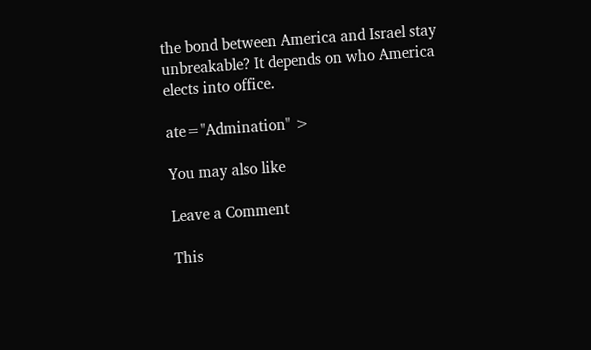the bond between America and Israel stay unbreakable? It depends on who America elects into office.

ate="Admination" >

You may also like

Leave a Comment

This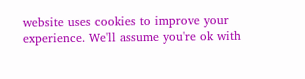website uses cookies to improve your experience. We'll assume you're ok with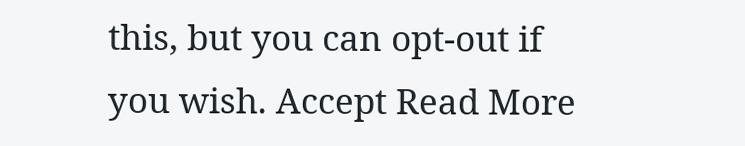this, but you can opt-out if you wish. Accept Read More